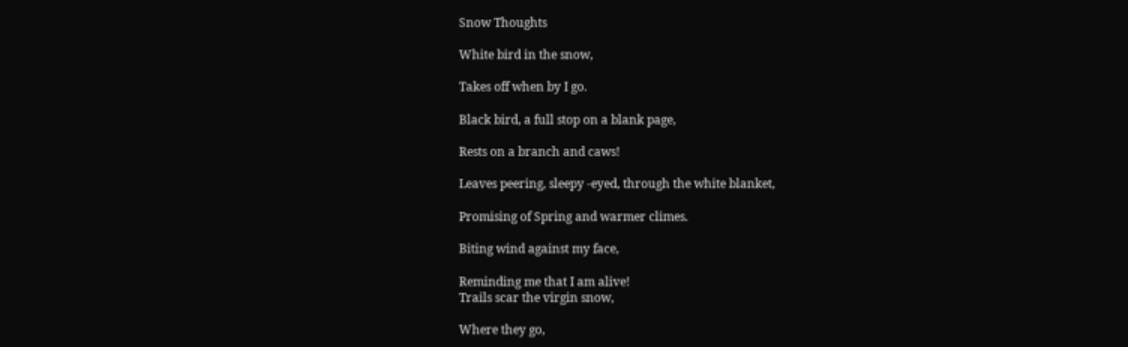Snow Thoughts

White bird in the snow,

Takes off when by I go.

Black bird, a full stop on a blank page,

Rests on a branch and caws!

Leaves peering, sleepy -eyed, through the white blanket,

Promising of Spring and warmer climes.

Biting wind against my face,

Reminding me that I am alive!
Trails scar the virgin snow,

Where they go,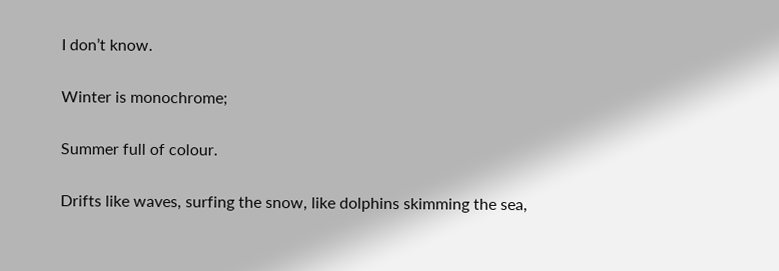I don’t know.

Winter is monochrome;

Summer full of colour.

Drifts like waves, surfing the snow, like dolphins skimming the sea,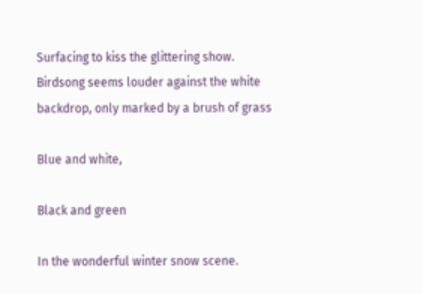Surfacing to kiss the glittering show.
Birdsong seems louder against the white backdrop, only marked by a brush of grass

Blue and white,

Black and green

In the wonderful winter snow scene.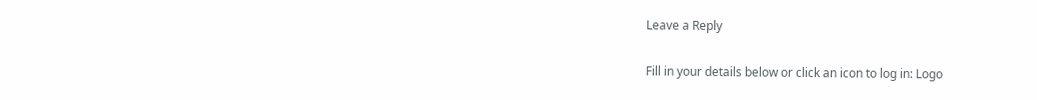Leave a Reply

Fill in your details below or click an icon to log in: Logo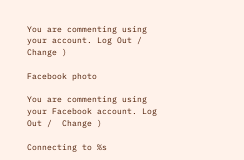You are commenting using your account. Log Out /  Change )

Facebook photo

You are commenting using your Facebook account. Log Out /  Change )

Connecting to %s